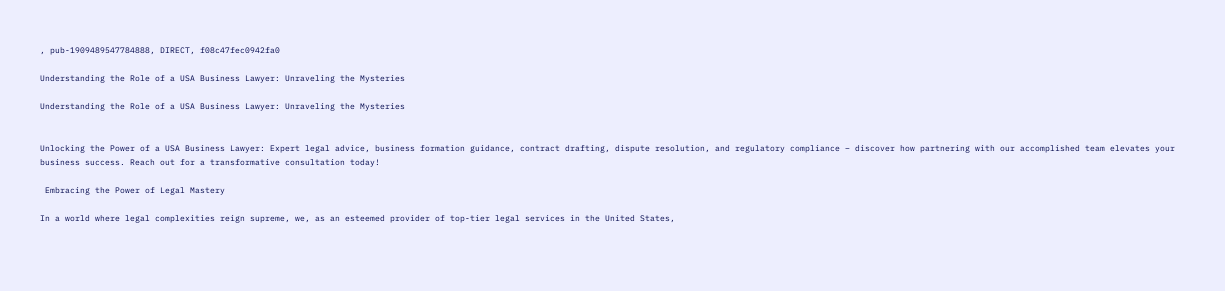, pub-1909489547784888, DIRECT, f08c47fec0942fa0

Understanding the Role of a USA Business Lawyer: Unraveling the Mysteries

Understanding the Role of a USA Business Lawyer: Unraveling the Mysteries


Unlocking the Power of a USA Business Lawyer: Expert legal advice, business formation guidance, contract drafting, dispute resolution, and regulatory compliance – discover how partnering with our accomplished team elevates your business success. Reach out for a transformative consultation today!

 Embracing the Power of Legal Mastery

In a world where legal complexities reign supreme, we, as an esteemed provider of top-tier legal services in the United States,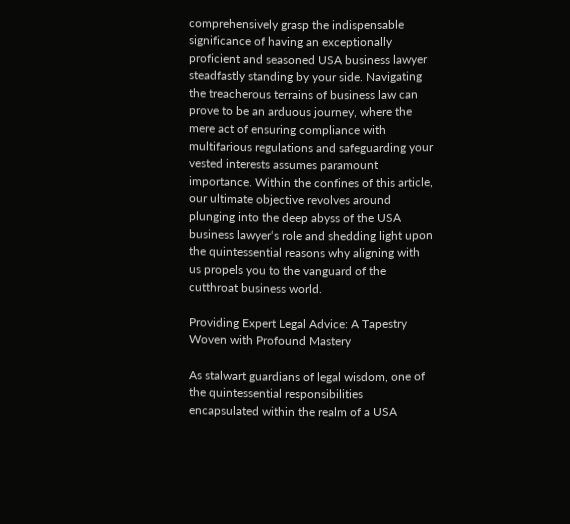comprehensively grasp the indispensable significance of having an exceptionally proficient and seasoned USA business lawyer steadfastly standing by your side. Navigating the treacherous terrains of business law can prove to be an arduous journey, where the mere act of ensuring compliance with multifarious regulations and safeguarding your vested interests assumes paramount importance. Within the confines of this article, our ultimate objective revolves around plunging into the deep abyss of the USA business lawyer‘s role and shedding light upon the quintessential reasons why aligning with us propels you to the vanguard of the cutthroat business world.

Providing Expert Legal Advice: A Tapestry Woven with Profound Mastery

As stalwart guardians of legal wisdom, one of the quintessential responsibilities encapsulated within the realm of a USA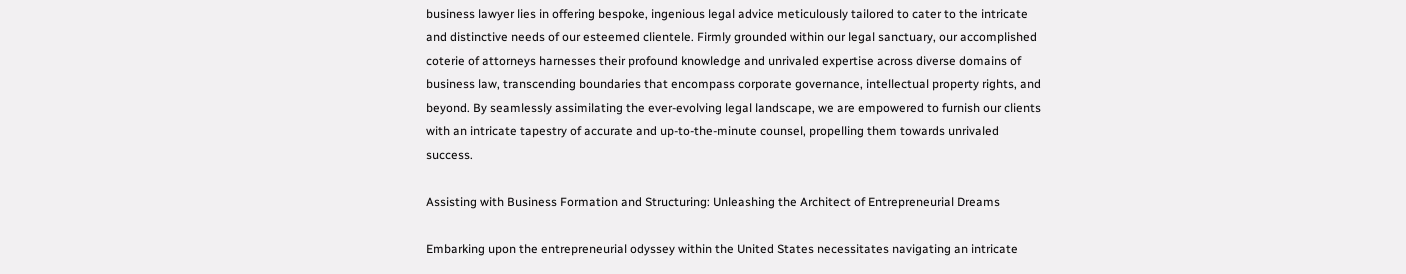business lawyer lies in offering bespoke, ingenious legal advice meticulously tailored to cater to the intricate and distinctive needs of our esteemed clientele. Firmly grounded within our legal sanctuary, our accomplished coterie of attorneys harnesses their profound knowledge and unrivaled expertise across diverse domains of business law, transcending boundaries that encompass corporate governance, intellectual property rights, and beyond. By seamlessly assimilating the ever-evolving legal landscape, we are empowered to furnish our clients with an intricate tapestry of accurate and up-to-the-minute counsel, propelling them towards unrivaled success.

Assisting with Business Formation and Structuring: Unleashing the Architect of Entrepreneurial Dreams

Embarking upon the entrepreneurial odyssey within the United States necessitates navigating an intricate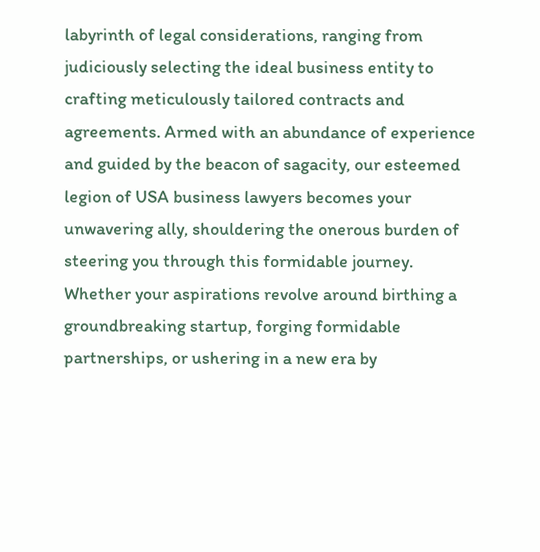labyrinth of legal considerations, ranging from judiciously selecting the ideal business entity to crafting meticulously tailored contracts and agreements. Armed with an abundance of experience and guided by the beacon of sagacity, our esteemed legion of USA business lawyers becomes your unwavering ally, shouldering the onerous burden of steering you through this formidable journey. Whether your aspirations revolve around birthing a groundbreaking startup, forging formidable partnerships, or ushering in a new era by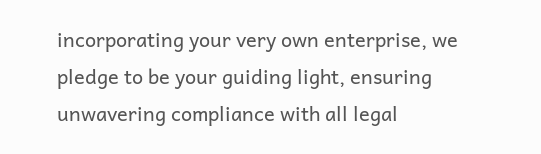incorporating your very own enterprise, we pledge to be your guiding light, ensuring unwavering compliance with all legal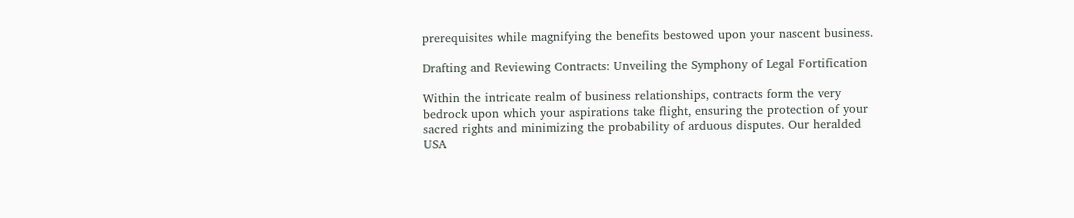prerequisites while magnifying the benefits bestowed upon your nascent business.

Drafting and Reviewing Contracts: Unveiling the Symphony of Legal Fortification

Within the intricate realm of business relationships, contracts form the very bedrock upon which your aspirations take flight, ensuring the protection of your sacred rights and minimizing the probability of arduous disputes. Our heralded USA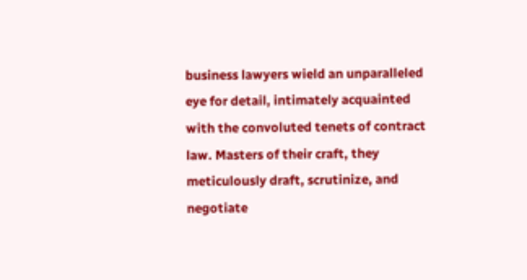business lawyers wield an unparalleled eye for detail, intimately acquainted with the convoluted tenets of contract law. Masters of their craft, they meticulously draft, scrutinize, and negotiate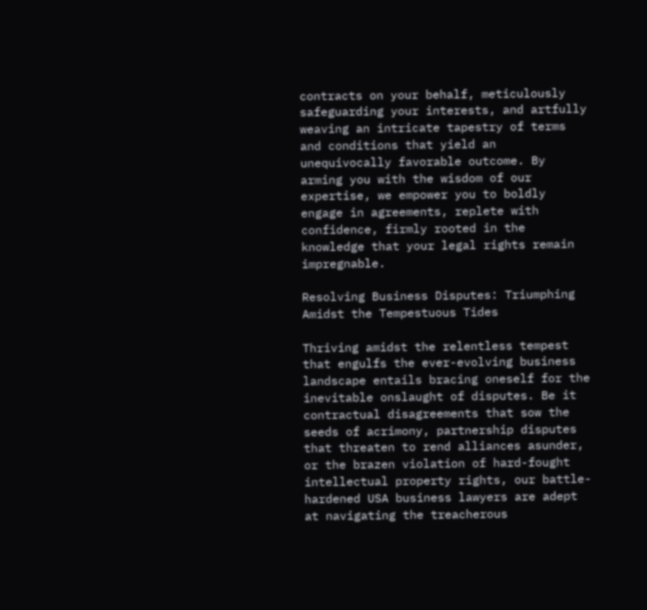contracts on your behalf, meticulously safeguarding your interests, and artfully weaving an intricate tapestry of terms and conditions that yield an unequivocally favorable outcome. By arming you with the wisdom of our expertise, we empower you to boldly engage in agreements, replete with confidence, firmly rooted in the knowledge that your legal rights remain impregnable.

Resolving Business Disputes: Triumphing Amidst the Tempestuous Tides

Thriving amidst the relentless tempest that engulfs the ever-evolving business landscape entails bracing oneself for the inevitable onslaught of disputes. Be it contractual disagreements that sow the seeds of acrimony, partnership disputes that threaten to rend alliances asunder, or the brazen violation of hard-fought intellectual property rights, our battle-hardened USA business lawyers are adept at navigating the treacherous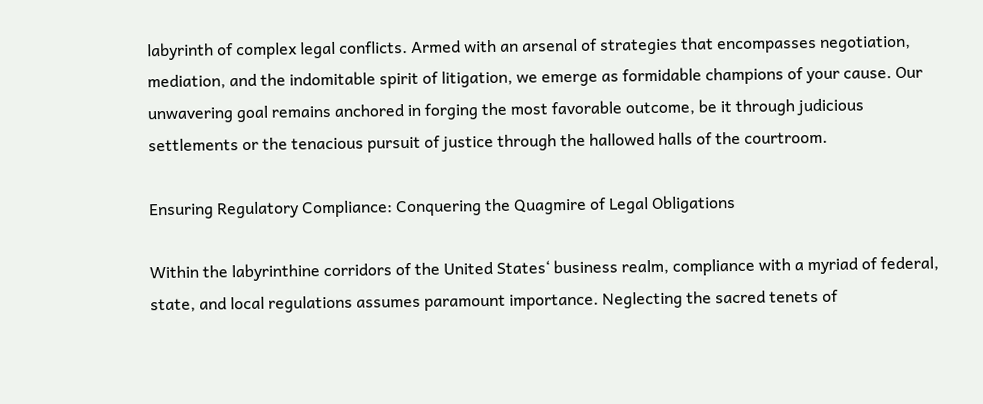labyrinth of complex legal conflicts. Armed with an arsenal of strategies that encompasses negotiation, mediation, and the indomitable spirit of litigation, we emerge as formidable champions of your cause. Our unwavering goal remains anchored in forging the most favorable outcome, be it through judicious settlements or the tenacious pursuit of justice through the hallowed halls of the courtroom.

Ensuring Regulatory Compliance: Conquering the Quagmire of Legal Obligations

Within the labyrinthine corridors of the United States‘ business realm, compliance with a myriad of federal, state, and local regulations assumes paramount importance. Neglecting the sacred tenets of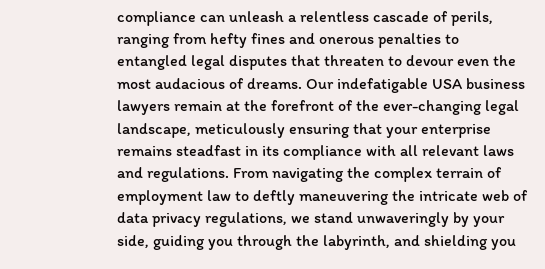compliance can unleash a relentless cascade of perils, ranging from hefty fines and onerous penalties to entangled legal disputes that threaten to devour even the most audacious of dreams. Our indefatigable USA business lawyers remain at the forefront of the ever-changing legal landscape, meticulously ensuring that your enterprise remains steadfast in its compliance with all relevant laws and regulations. From navigating the complex terrain of employment law to deftly maneuvering the intricate web of data privacy regulations, we stand unwaveringly by your side, guiding you through the labyrinth, and shielding you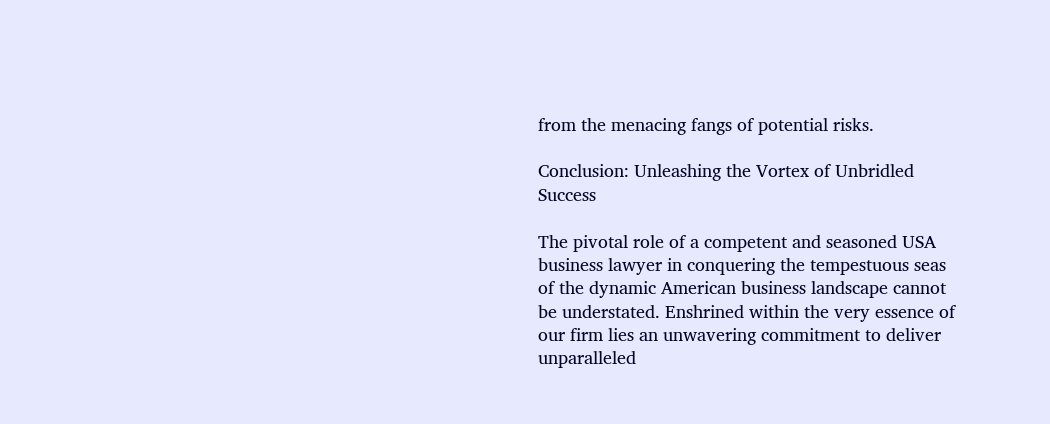from the menacing fangs of potential risks.

Conclusion: Unleashing the Vortex of Unbridled Success

The pivotal role of a competent and seasoned USA business lawyer in conquering the tempestuous seas of the dynamic American business landscape cannot be understated. Enshrined within the very essence of our firm lies an unwavering commitment to deliver unparalleled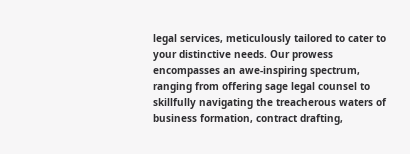legal services, meticulously tailored to cater to your distinctive needs. Our prowess encompasses an awe-inspiring spectrum, ranging from offering sage legal counsel to skillfully navigating the treacherous waters of business formation, contract drafting,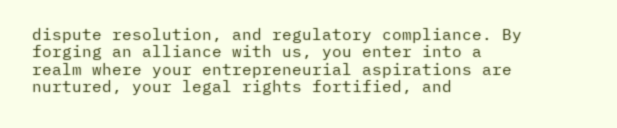dispute resolution, and regulatory compliance. By forging an alliance with us, you enter into a realm where your entrepreneurial aspirations are nurtured, your legal rights fortified, and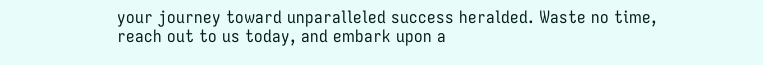your journey toward unparalleled success heralded. Waste no time, reach out to us today, and embark upon a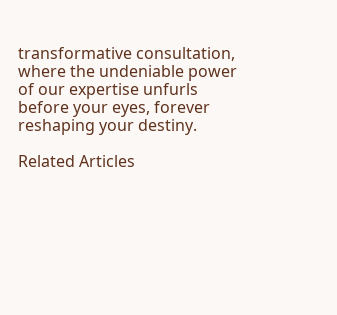transformative consultation, where the undeniable power of our expertise unfurls before your eyes, forever reshaping your destiny.

Related Articles